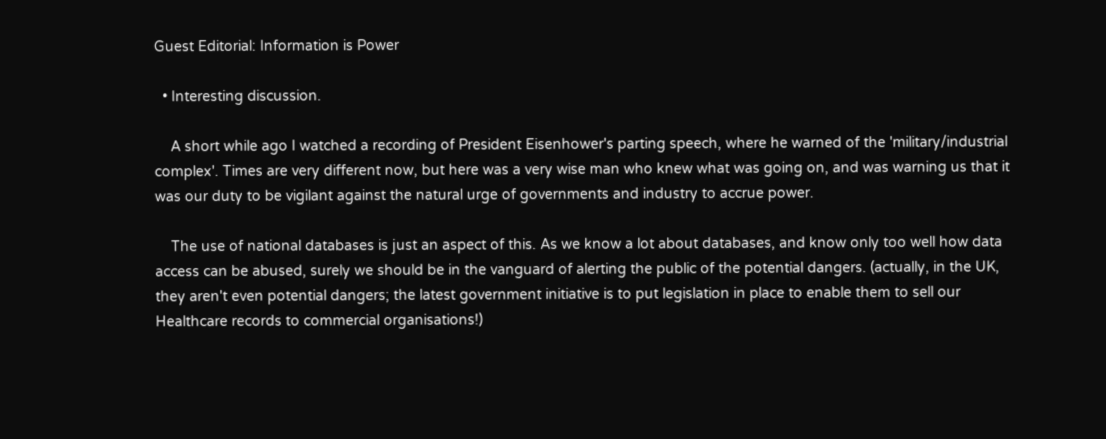Guest Editorial: Information is Power

  • Interesting discussion.

    A short while ago I watched a recording of President Eisenhower's parting speech, where he warned of the 'military/industrial complex'. Times are very different now, but here was a very wise man who knew what was going on, and was warning us that it was our duty to be vigilant against the natural urge of governments and industry to accrue power.

    The use of national databases is just an aspect of this. As we know a lot about databases, and know only too well how data access can be abused, surely we should be in the vanguard of alerting the public of the potential dangers. (actually, in the UK, they aren't even potential dangers; the latest government initiative is to put legislation in place to enable them to sell our Healthcare records to commercial organisations!)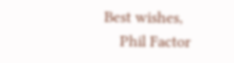Best wishes,
    Phil Factor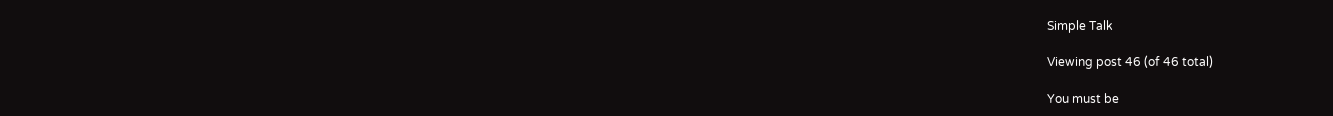Simple Talk

Viewing post 46 (of 46 total)

You must be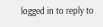logged in to reply to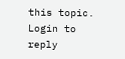this topic. Login to reply